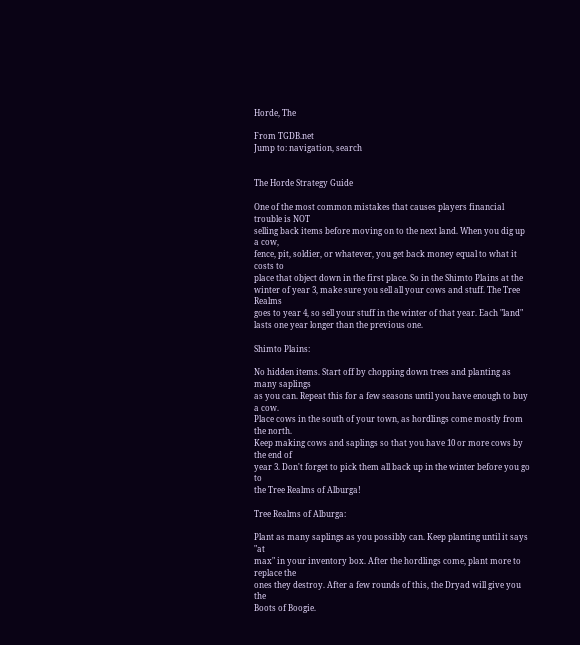Horde, The

From TGDB.net
Jump to: navigation, search


The Horde Strategy Guide

One of the most common mistakes that causes players financial trouble is NOT
selling back items before moving on to the next land. When you dig up a cow,
fence, pit, soldier, or whatever, you get back money equal to what it costs to
place that object down in the first place. So in the Shimto Plains at the
winter of year 3, make sure you sell all your cows and stuff. The Tree Realms
goes to year 4, so sell your stuff in the winter of that year. Each "land"
lasts one year longer than the previous one.

Shimto Plains:

No hidden items. Start off by chopping down trees and planting as many saplings
as you can. Repeat this for a few seasons until you have enough to buy a cow.
Place cows in the south of your town, as hordlings come mostly from the north.
Keep making cows and saplings so that you have 10 or more cows by the end of
year 3. Don't forget to pick them all back up in the winter before you go to
the Tree Realms of Alburga!

Tree Realms of Alburga:

Plant as many saplings as you possibly can. Keep planting until it says "at
max" in your inventory box. After the hordlings come, plant more to replace the
ones they destroy. After a few rounds of this, the Dryad will give you the
Boots of Boogie.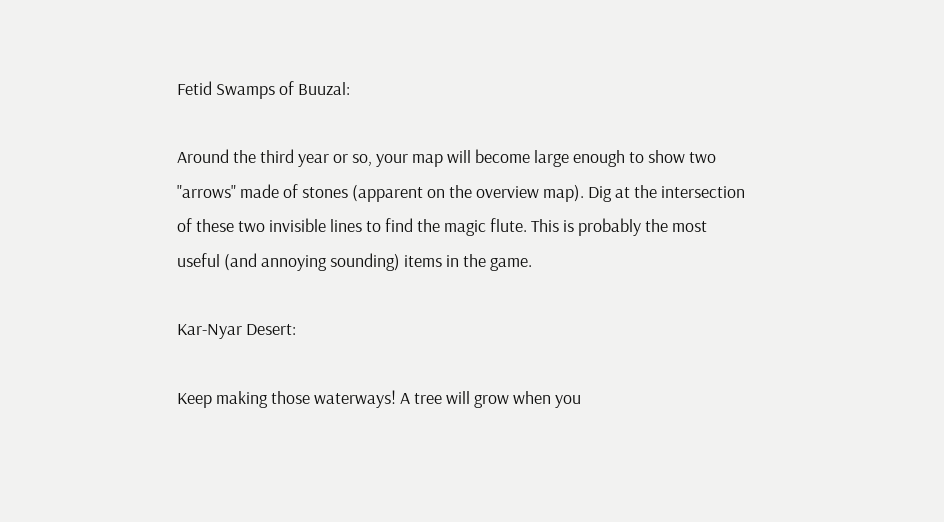Fetid Swamps of Buuzal:

Around the third year or so, your map will become large enough to show two
"arrows" made of stones (apparent on the overview map). Dig at the intersection
of these two invisible lines to find the magic flute. This is probably the most
useful (and annoying sounding) items in the game.

Kar-Nyar Desert:

Keep making those waterways! A tree will grow when you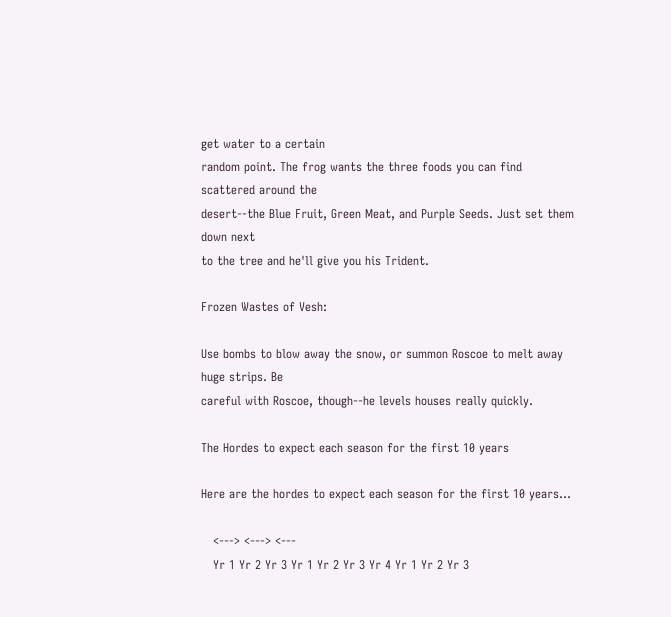get water to a certain
random point. The frog wants the three foods you can find scattered around the
desert--the Blue Fruit, Green Meat, and Purple Seeds. Just set them down next
to the tree and he'll give you his Trident.

Frozen Wastes of Vesh:

Use bombs to blow away the snow, or summon Roscoe to melt away huge strips. Be
careful with Roscoe, though--he levels houses really quickly.

The Hordes to expect each season for the first 10 years

Here are the hordes to expect each season for the first 10 years...

   <---> <---> <---
   Yr 1 Yr 2 Yr 3 Yr 1 Yr 2 Yr 3 Yr 4 Yr 1 Yr 2 Yr 3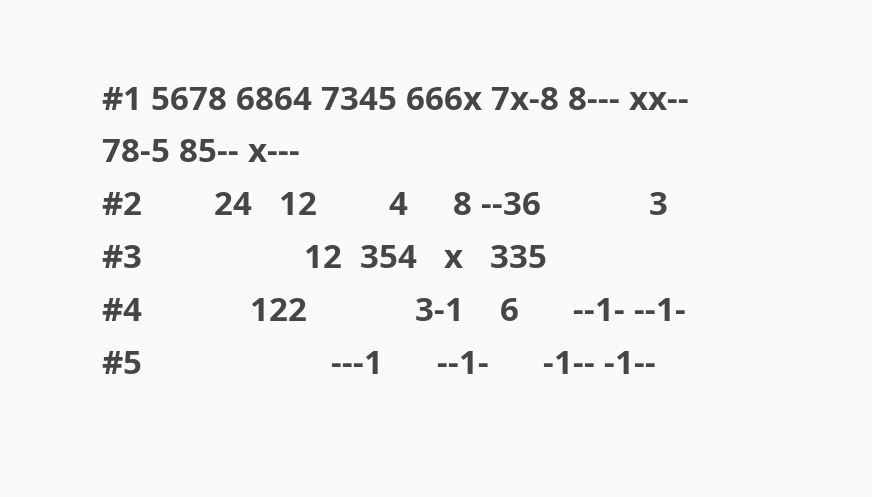#1 5678 6864 7345 666x 7x-8 8--- xx-- 78-5 85-- x---
#2        24   12        4     8 --36            3
#3                  12  354   x   335
#4            122            3-1    6      --1- --1-
#5                     ---1      --1-      -1-- -1--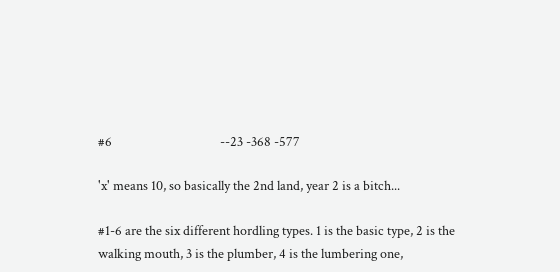#6                                    --23 -368 -577

'x' means 10, so basically the 2nd land, year 2 is a bitch...

#1-6 are the six different hordling types. 1 is the basic type, 2 is the
walking mouth, 3 is the plumber, 4 is the lumbering one,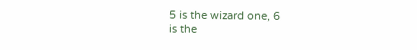5 is the wizard one, 6
is the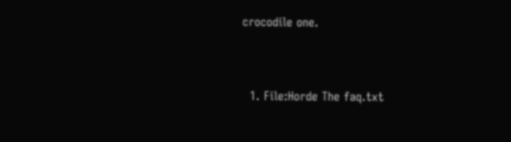crocodile one.


  1. File:Horde The faq.txt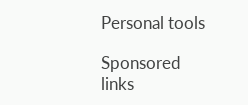Personal tools

Sponsored links